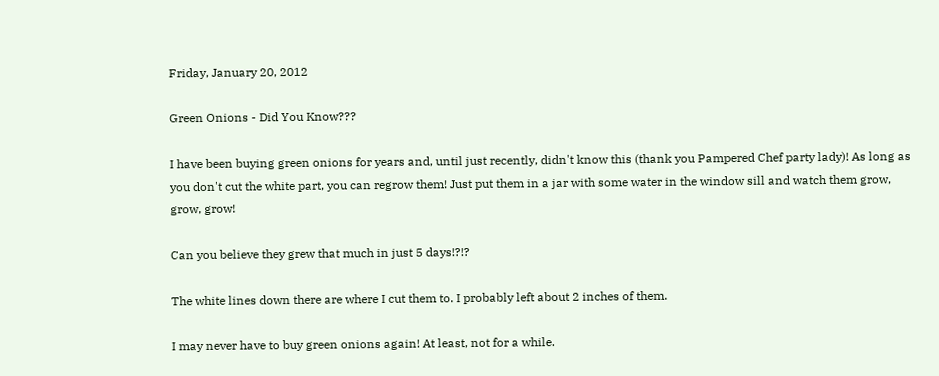Friday, January 20, 2012

Green Onions - Did You Know???

I have been buying green onions for years and, until just recently, didn't know this (thank you Pampered Chef party lady)! As long as you don't cut the white part, you can regrow them! Just put them in a jar with some water in the window sill and watch them grow, grow, grow!

Can you believe they grew that much in just 5 days!?!?

The white lines down there are where I cut them to. I probably left about 2 inches of them.

I may never have to buy green onions again! At least, not for a while.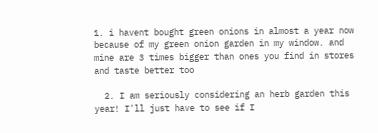1. i havent bought green onions in almost a year now because of my green onion garden in my window. and mine are 3 times bigger than ones you find in stores and taste better too

  2. I am seriously considering an herb garden this year! I'll just have to see if I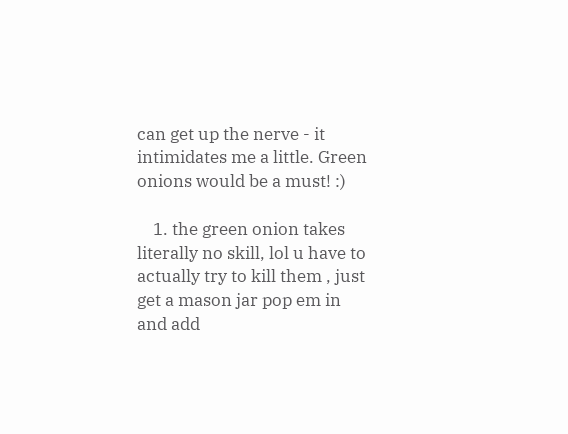can get up the nerve - it intimidates me a little. Green onions would be a must! :)

    1. the green onion takes literally no skill, lol u have to actually try to kill them , just get a mason jar pop em in and add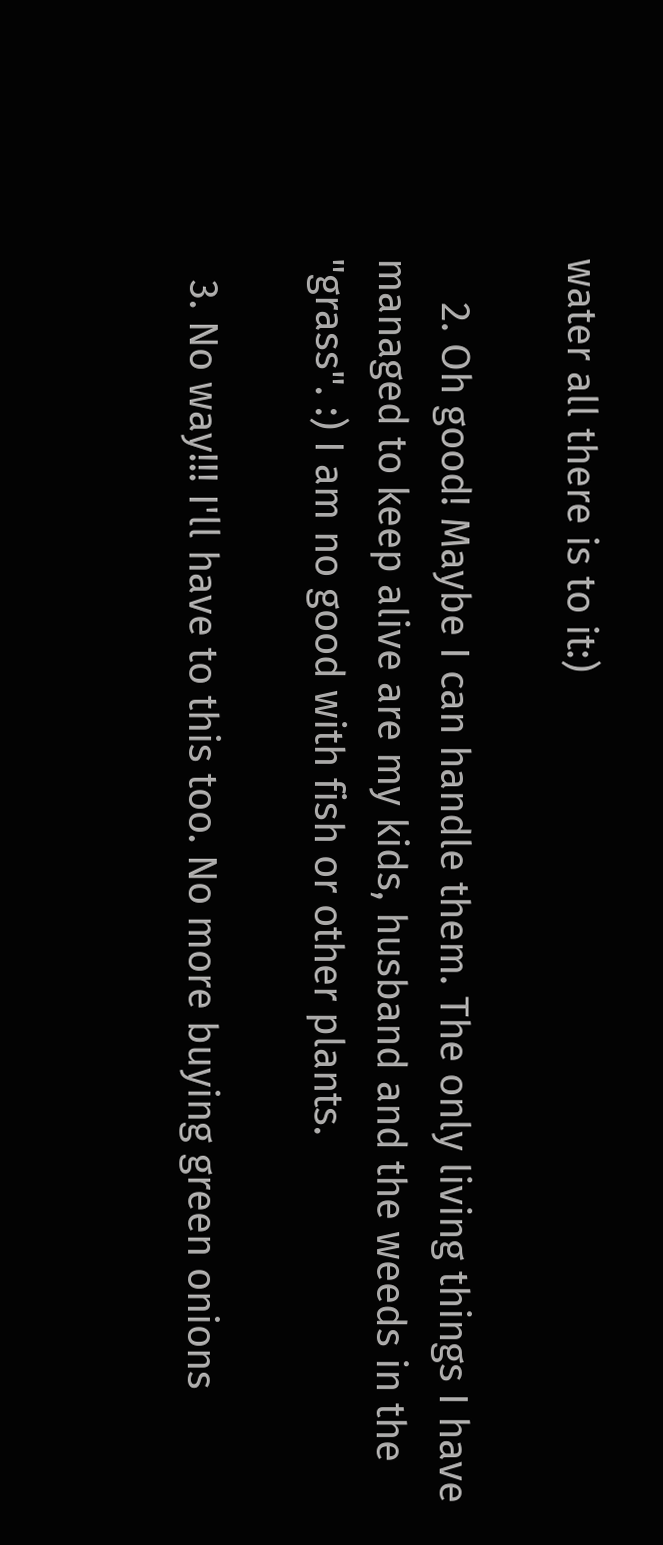water all there is to it:)

    2. Oh good! Maybe I can handle them. The only living things I have managed to keep alive are my kids, husband and the weeds in the "grass". :) I am no good with fish or other plants.

  3. No way!!! I'll have to this too. No more buying green onions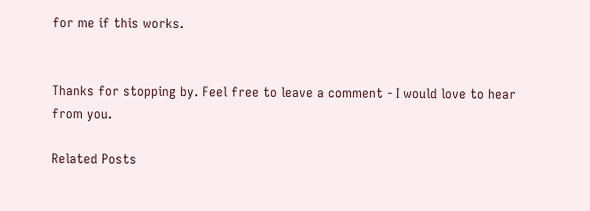for me if this works.


Thanks for stopping by. Feel free to leave a comment - I would love to hear from you.

Related Posts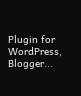Plugin for WordPress, Blogger...